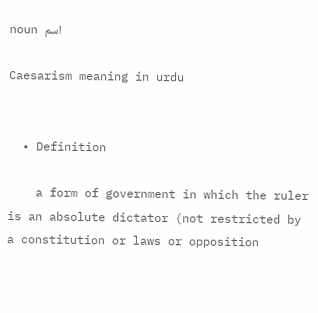noun اسم

Caesarism meaning in urdu


  • Definition

    a form of government in which the ruler is an absolute dictator (not restricted by a constitution or laws or opposition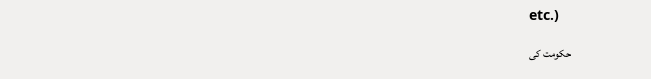etc.)

    حکومت کی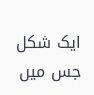ایک شکل جس میں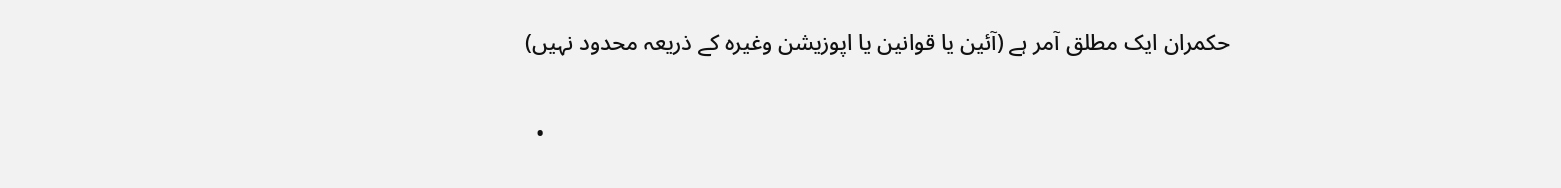حکمران ایک مطلق آمر ہے (آئین یا قوانین یا اپوزیشن وغیرہ کے ذریعہ محدود نہیں)

  •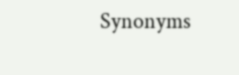Synonyms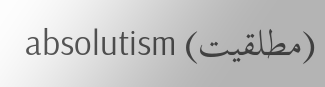absolutism (مطلقیت)